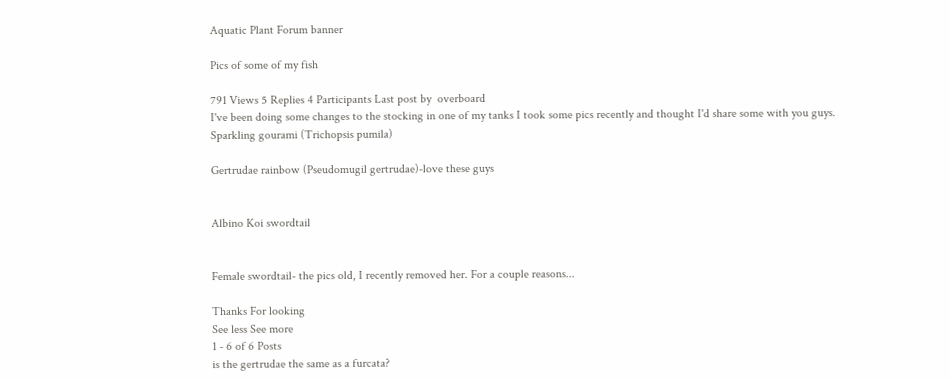Aquatic Plant Forum banner

Pics of some of my fish

791 Views 5 Replies 4 Participants Last post by  overboard
I've been doing some changes to the stocking in one of my tanks I took some pics recently and thought I'd share some with you guys.
Sparkling gourami (Trichopsis pumila)

Gertrudae rainbow (Pseudomugil gertrudae)-love these guys


Albino Koi swordtail


Female swordtail- the pics old, I recently removed her. For a couple reasons...

Thanks For looking
See less See more
1 - 6 of 6 Posts
is the gertrudae the same as a furcata?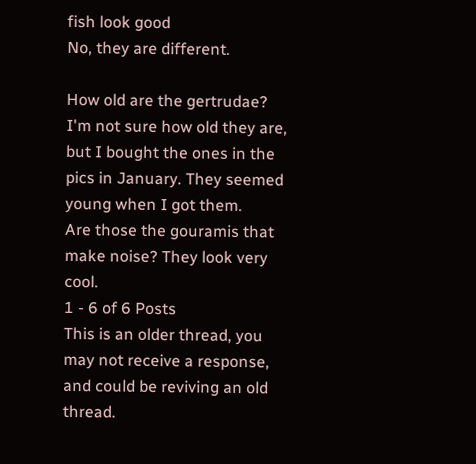fish look good
No, they are different.

How old are the gertrudae?
I'm not sure how old they are, but I bought the ones in the pics in January. They seemed young when I got them.
Are those the gouramis that make noise? They look very cool.
1 - 6 of 6 Posts
This is an older thread, you may not receive a response, and could be reviving an old thread.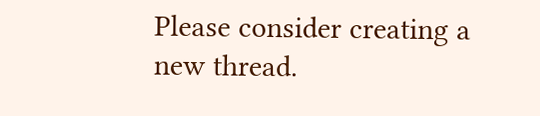Please consider creating a new thread.